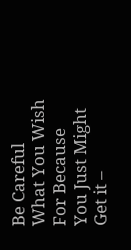Be Careful What You Wish For Because You Just Might Get it –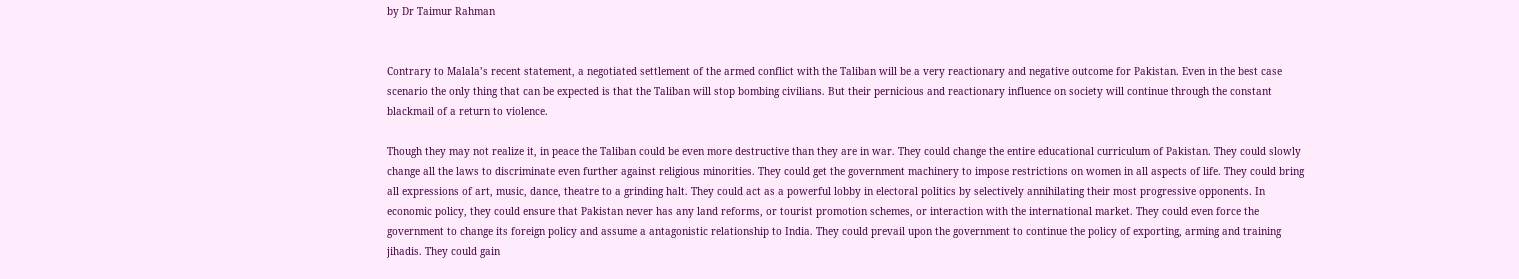by Dr Taimur Rahman


Contrary to Malala’s recent statement, a negotiated settlement of the armed conflict with the Taliban will be a very reactionary and negative outcome for Pakistan. Even in the best case scenario the only thing that can be expected is that the Taliban will stop bombing civilians. But their pernicious and reactionary influence on society will continue through the constant blackmail of a return to violence.

Though they may not realize it, in peace the Taliban could be even more destructive than they are in war. They could change the entire educational curriculum of Pakistan. They could slowly change all the laws to discriminate even further against religious minorities. They could get the government machinery to impose restrictions on women in all aspects of life. They could bring all expressions of art, music, dance, theatre to a grinding halt. They could act as a powerful lobby in electoral politics by selectively annihilating their most progressive opponents. In economic policy, they could ensure that Pakistan never has any land reforms, or tourist promotion schemes, or interaction with the international market. They could even force the government to change its foreign policy and assume a antagonistic relationship to India. They could prevail upon the government to continue the policy of exporting, arming and training jihadis. They could gain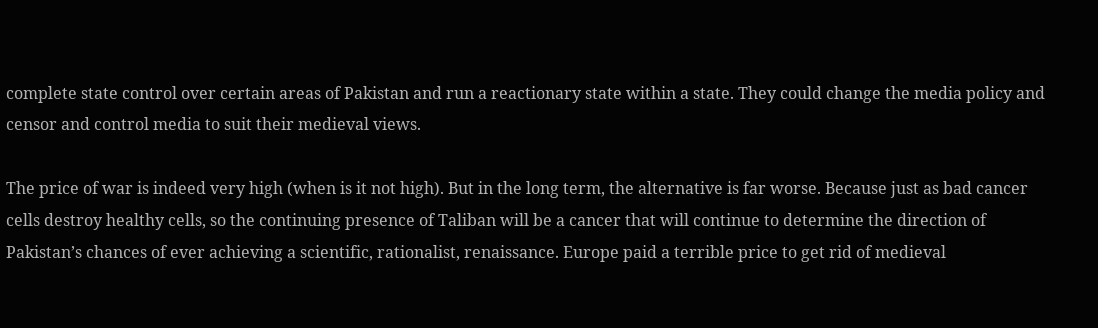complete state control over certain areas of Pakistan and run a reactionary state within a state. They could change the media policy and censor and control media to suit their medieval views.

The price of war is indeed very high (when is it not high). But in the long term, the alternative is far worse. Because just as bad cancer cells destroy healthy cells, so the continuing presence of Taliban will be a cancer that will continue to determine the direction of Pakistan’s chances of ever achieving a scientific, rationalist, renaissance. Europe paid a terrible price to get rid of medieval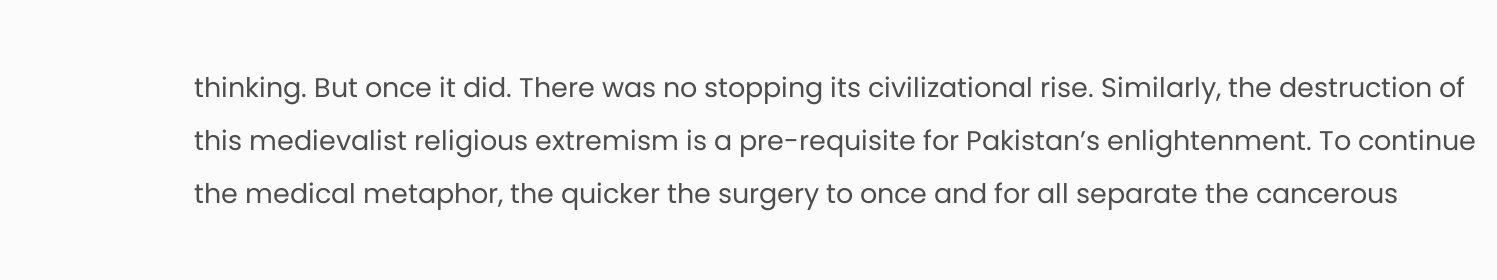thinking. But once it did. There was no stopping its civilizational rise. Similarly, the destruction of this medievalist religious extremism is a pre-requisite for Pakistan’s enlightenment. To continue the medical metaphor, the quicker the surgery to once and for all separate the cancerous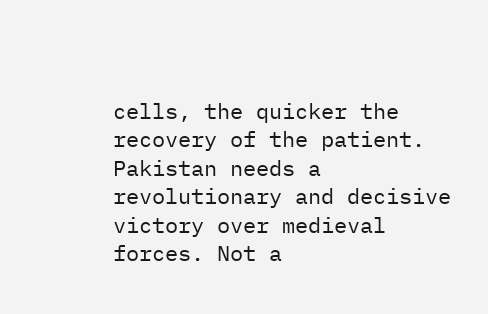cells, the quicker the recovery of the patient. Pakistan needs a revolutionary and decisive victory over medieval forces. Not a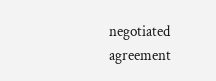negotiated agreement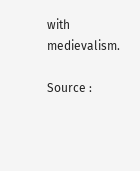with medievalism.

Source :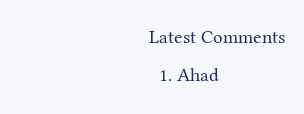Latest Comments
  1. Ahad